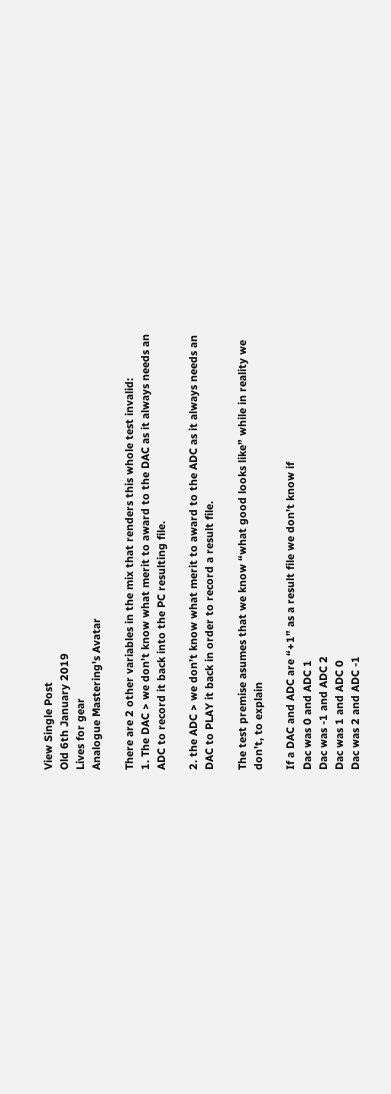View Single Post
Old 6th January 2019
Lives for gear
Analogue Mastering's Avatar

There are 2 other variables in the mix that renders this whole test invalid:
1. The DAC > we don’t know what merit to award to the DAC as it always needs an ADC to record it back into the PC resulting file.

2. the ADC > we don’t know what merit to award to the ADC as it always needs an DAC to PLAY it back in order to record a result file.

The test premise asumes that we know “what good looks like” while in reality we don’t, to explain

If a DAC and ADC are “+1” as a result file we don’t know if
Dac was 0 and ADC 1
Dac was -1 and ADC 2
Dac was 1 and ADC 0
Dac was 2 and ADC -1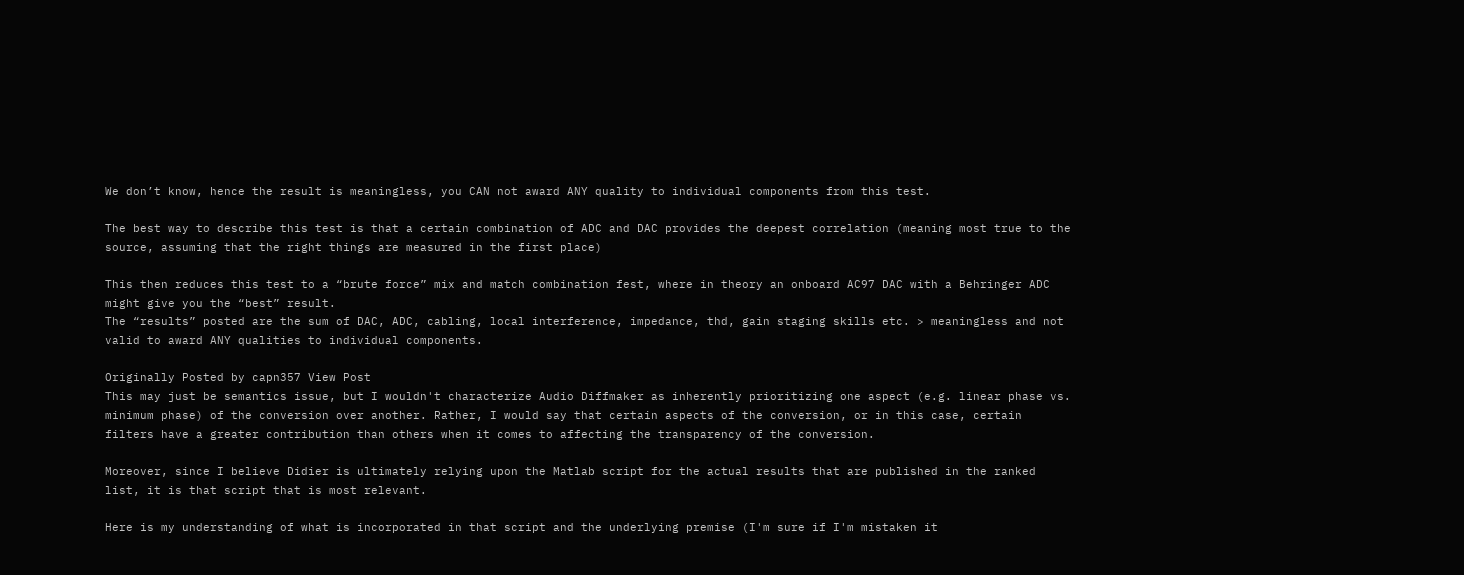We don’t know, hence the result is meaningless, you CAN not award ANY quality to individual components from this test.

The best way to describe this test is that a certain combination of ADC and DAC provides the deepest correlation (meaning most true to the source, assuming that the right things are measured in the first place)

This then reduces this test to a “brute force” mix and match combination fest, where in theory an onboard AC97 DAC with a Behringer ADC might give you the “best” result.
The “results” posted are the sum of DAC, ADC, cabling, local interference, impedance, thd, gain staging skills etc. > meaningless and not valid to award ANY qualities to individual components.

Originally Posted by capn357 View Post
This may just be semantics issue, but I wouldn't characterize Audio Diffmaker as inherently prioritizing one aspect (e.g. linear phase vs. minimum phase) of the conversion over another. Rather, I would say that certain aspects of the conversion, or in this case, certain filters have a greater contribution than others when it comes to affecting the transparency of the conversion.

Moreover, since I believe Didier is ultimately relying upon the Matlab script for the actual results that are published in the ranked list, it is that script that is most relevant.

Here is my understanding of what is incorporated in that script and the underlying premise (I'm sure if I'm mistaken it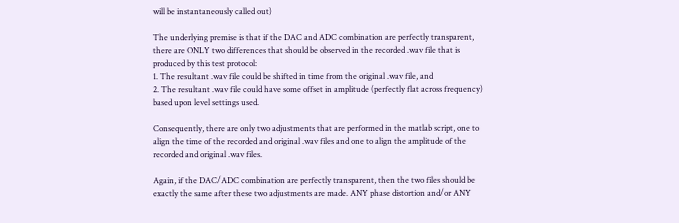will be instantaneously called out)

The underlying premise is that if the DAC and ADC combination are perfectly transparent, there are ONLY two differences that should be observed in the recorded .wav file that is produced by this test protocol:
1. The resultant .wav file could be shifted in time from the original .wav file, and
2. The resultant .wav file could have some offset in amplitude (perfectly flat across frequency) based upon level settings used.

Consequently, there are only two adjustments that are performed in the matlab script, one to align the time of the recorded and original .wav files and one to align the amplitude of the recorded and original .wav files.

Again, if the DAC/ADC combination are perfectly transparent, then the two files should be exactly the same after these two adjustments are made. ANY phase distortion and/or ANY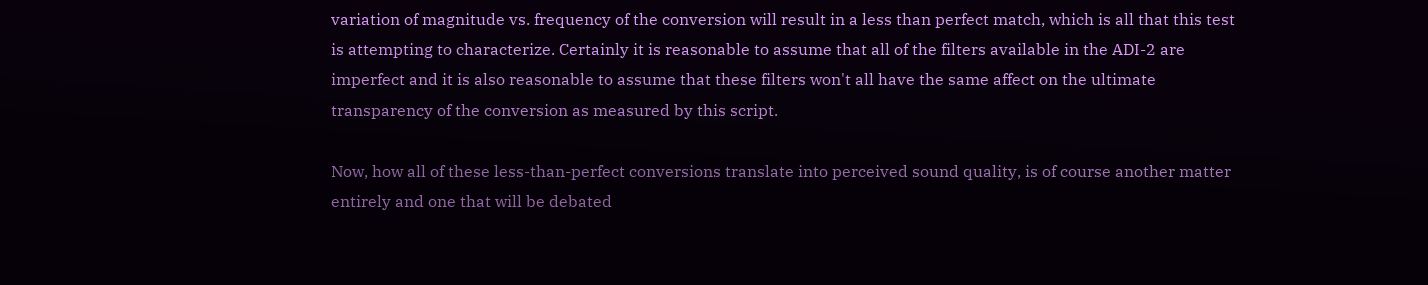variation of magnitude vs. frequency of the conversion will result in a less than perfect match, which is all that this test is attempting to characterize. Certainly it is reasonable to assume that all of the filters available in the ADI-2 are imperfect and it is also reasonable to assume that these filters won't all have the same affect on the ultimate transparency of the conversion as measured by this script.

Now, how all of these less-than-perfect conversions translate into perceived sound quality, is of course another matter entirely and one that will be debated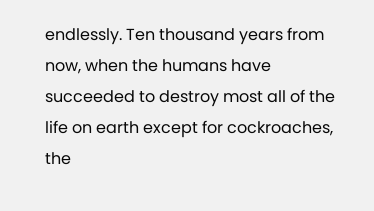endlessly. Ten thousand years from now, when the humans have succeeded to destroy most all of the life on earth except for cockroaches, the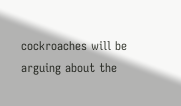cockroaches will be arguing about the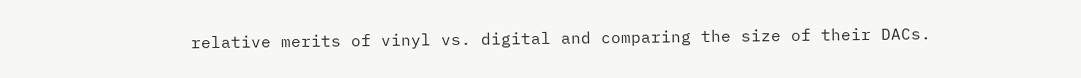relative merits of vinyl vs. digital and comparing the size of their DACs.